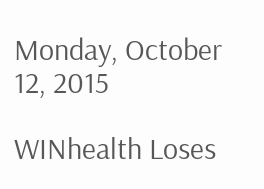Monday, October 12, 2015

WINhealth Loses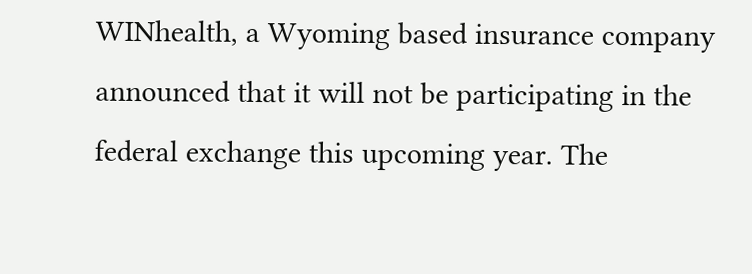WINhealth, a Wyoming based insurance company announced that it will not be participating in the federal exchange this upcoming year. The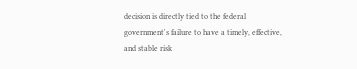decision is directly tied to the federal government's failure to have a timely, effective, and stable risk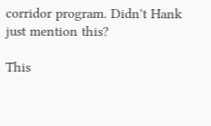corridor program. Didn't Hank just mention this?

This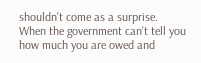shouldn't come as a surprise. When the government can't tell you how much you are owed and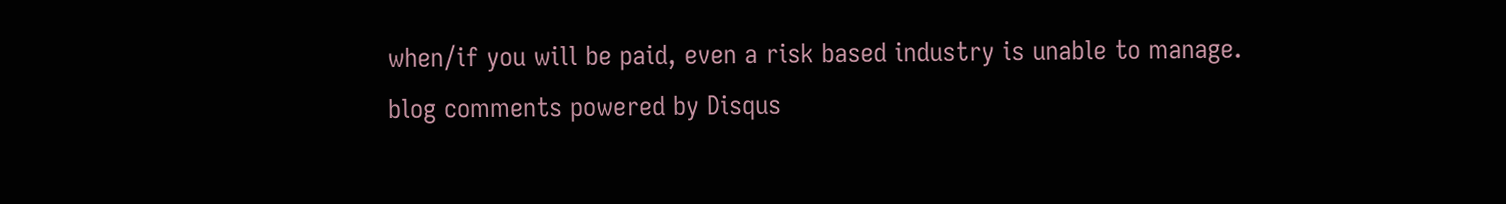when/if you will be paid, even a risk based industry is unable to manage.
blog comments powered by Disqus